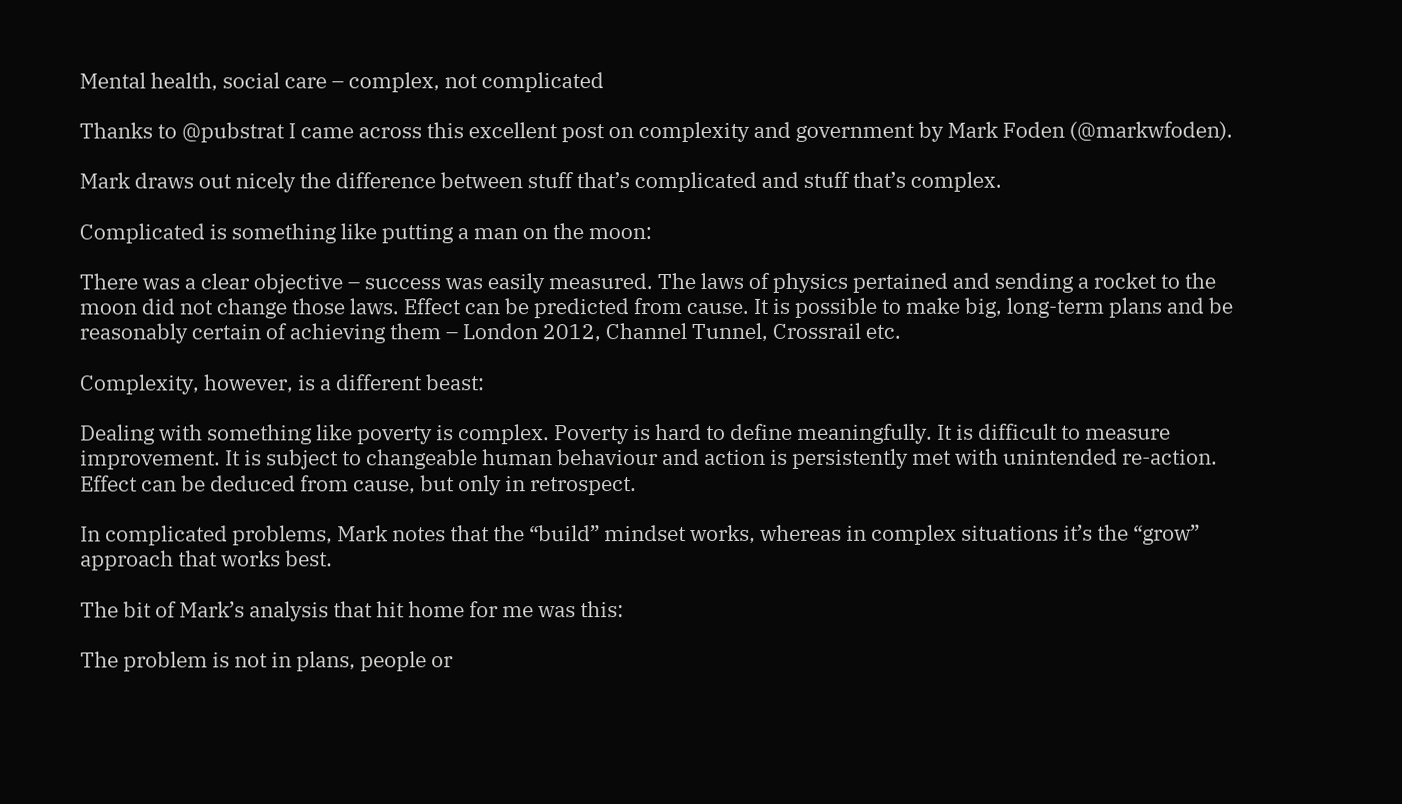Mental health, social care – complex, not complicated

Thanks to @pubstrat I came across this excellent post on complexity and government by Mark Foden (@markwfoden).

Mark draws out nicely the difference between stuff that’s complicated and stuff that’s complex.

Complicated is something like putting a man on the moon:

There was a clear objective – success was easily measured. The laws of physics pertained and sending a rocket to the moon did not change those laws. Effect can be predicted from cause. It is possible to make big, long-term plans and be reasonably certain of achieving them – London 2012, Channel Tunnel, Crossrail etc.

Complexity, however, is a different beast:

Dealing with something like poverty is complex. Poverty is hard to define meaningfully. It is difficult to measure improvement. It is subject to changeable human behaviour and action is persistently met with unintended re-action. Effect can be deduced from cause, but only in retrospect.

In complicated problems, Mark notes that the “build” mindset works, whereas in complex situations it’s the “grow” approach that works best.

The bit of Mark’s analysis that hit home for me was this:

The problem is not in plans, people or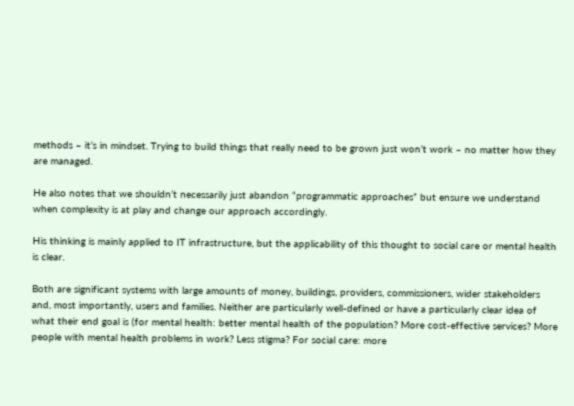methods – it’s in mindset. Trying to build things that really need to be grown just won’t work – no matter how they are managed.

He also notes that we shouldn’t necessarily just abandon “programmatic approaches” but ensure we understand when complexity is at play and change our approach accordingly.

His thinking is mainly applied to IT infrastructure, but the applicability of this thought to social care or mental health is clear.

Both are significant systems with large amounts of money, buildings, providers, commissioners, wider stakeholders and, most importantly, users and families. Neither are particularly well-defined or have a particularly clear idea of what their end goal is (for mental health: better mental health of the population? More cost-effective services? More people with mental health problems in work? Less stigma? For social care: more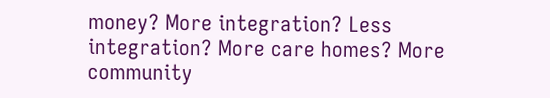money? More integration? Less integration? More care homes? More community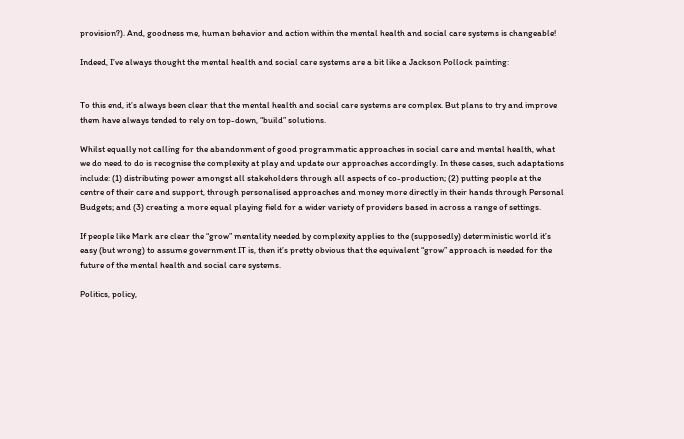provision?). And, goodness me, human behavior and action within the mental health and social care systems is changeable!

Indeed, I’ve always thought the mental health and social care systems are a bit like a Jackson Pollock painting:


To this end, it’s always been clear that the mental health and social care systems are complex. But plans to try and improve them have always tended to rely on top-down, “build” solutions.

Whilst equally not calling for the abandonment of good programmatic approaches in social care and mental health, what we do need to do is recognise the complexity at play and update our approaches accordingly. In these cases, such adaptations include: (1) distributing power amongst all stakeholders through all aspects of co-production; (2) putting people at the centre of their care and support, through personalised approaches and money more directly in their hands through Personal Budgets; and (3) creating a more equal playing field for a wider variety of providers based in across a range of settings.

If people like Mark are clear the “grow” mentality needed by complexity applies to the (supposedly) deterministic world it’s easy (but wrong) to assume government IT is, then it’s pretty obvious that the equivalent “grow” approach is needed for the future of the mental health and social care systems.

Politics, policy,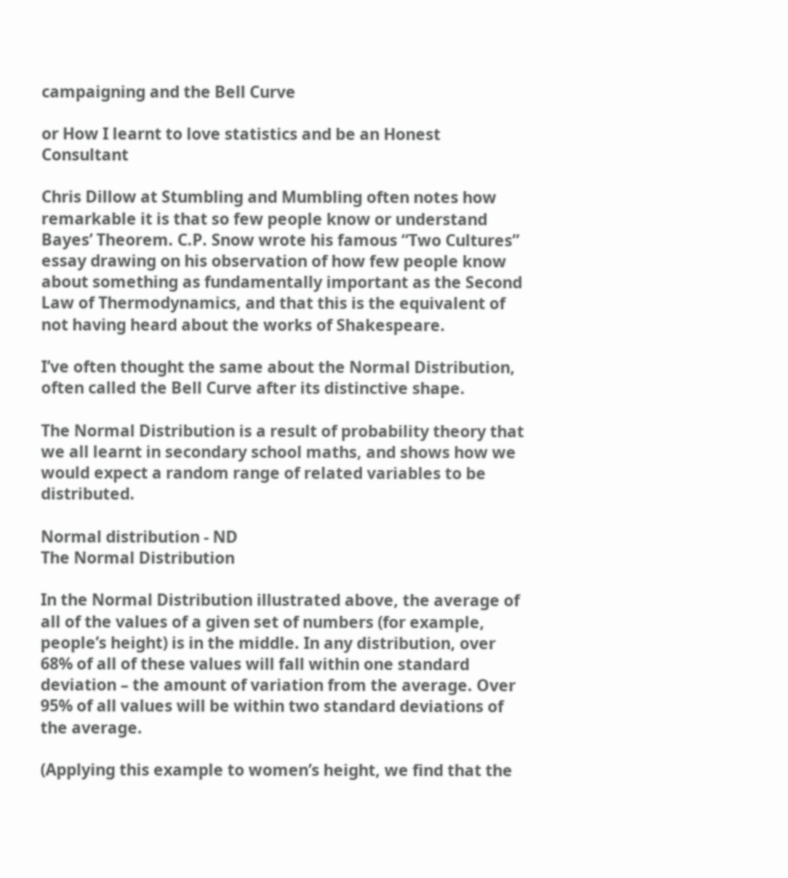campaigning and the Bell Curve

or How I learnt to love statistics and be an Honest Consultant

Chris Dillow at Stumbling and Mumbling often notes how remarkable it is that so few people know or understand Bayes’ Theorem. C.P. Snow wrote his famous “Two Cultures” essay drawing on his observation of how few people know about something as fundamentally important as the Second Law of Thermodynamics, and that this is the equivalent of not having heard about the works of Shakespeare.

I’ve often thought the same about the Normal Distribution, often called the Bell Curve after its distinctive shape.

The Normal Distribution is a result of probability theory that we all learnt in secondary school maths, and shows how we would expect a random range of related variables to be distributed.

Normal distribution - ND
The Normal Distribution

In the Normal Distribution illustrated above, the average of all of the values of a given set of numbers (for example, people’s height) is in the middle. In any distribution, over 68% of all of these values will fall within one standard deviation – the amount of variation from the average. Over 95% of all values will be within two standard deviations of the average.

(Applying this example to women’s height, we find that the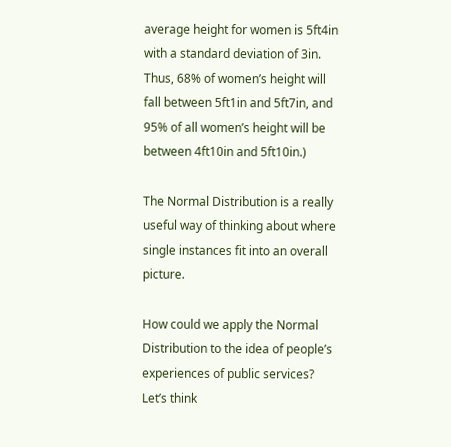average height for women is 5ft4in with a standard deviation of 3in. Thus, 68% of women’s height will fall between 5ft1in and 5ft7in, and 95% of all women’s height will be between 4ft10in and 5ft10in.)

The Normal Distribution is a really useful way of thinking about where single instances fit into an overall picture.

How could we apply the Normal Distribution to the idea of people’s experiences of public services? Let’s think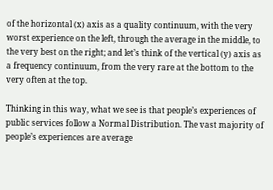of the horizontal (x) axis as a quality continuum, with the very worst experience on the left, through the average in the middle, to the very best on the right; and let’s think of the vertical (y) axis as a frequency continuum, from the very rare at the bottom to the very often at the top.

Thinking in this way, what we see is that people’s experiences of public services follow a Normal Distribution. The vast majority of people’s experiences are average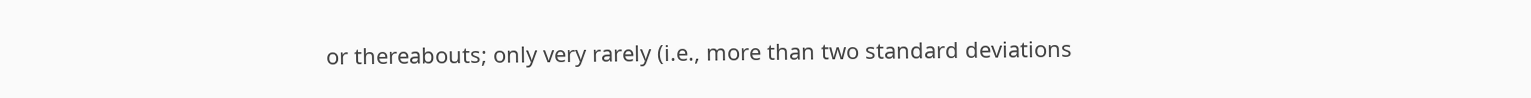or thereabouts; only very rarely (i.e., more than two standard deviations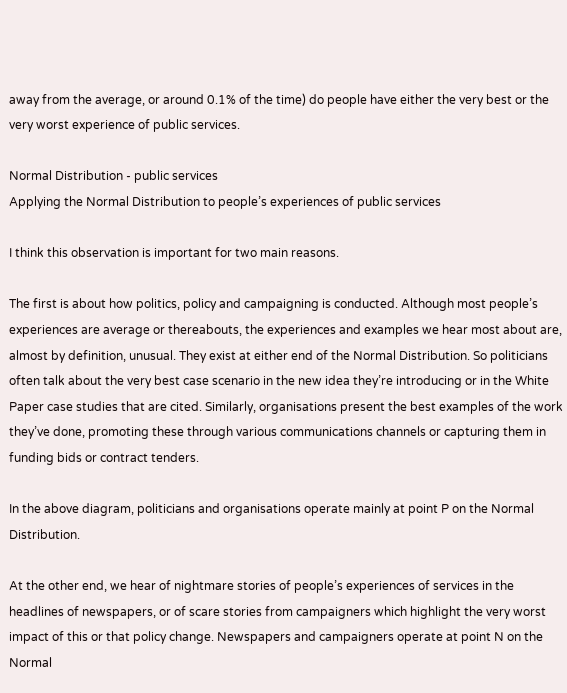away from the average, or around 0.1% of the time) do people have either the very best or the very worst experience of public services.

Normal Distribution - public services
Applying the Normal Distribution to people’s experiences of public services

I think this observation is important for two main reasons.

The first is about how politics, policy and campaigning is conducted. Although most people’s experiences are average or thereabouts, the experiences and examples we hear most about are, almost by definition, unusual. They exist at either end of the Normal Distribution. So politicians often talk about the very best case scenario in the new idea they’re introducing or in the White Paper case studies that are cited. Similarly, organisations present the best examples of the work they’ve done, promoting these through various communications channels or capturing them in funding bids or contract tenders.

In the above diagram, politicians and organisations operate mainly at point P on the Normal Distribution.

At the other end, we hear of nightmare stories of people’s experiences of services in the headlines of newspapers, or of scare stories from campaigners which highlight the very worst impact of this or that policy change. Newspapers and campaigners operate at point N on the Normal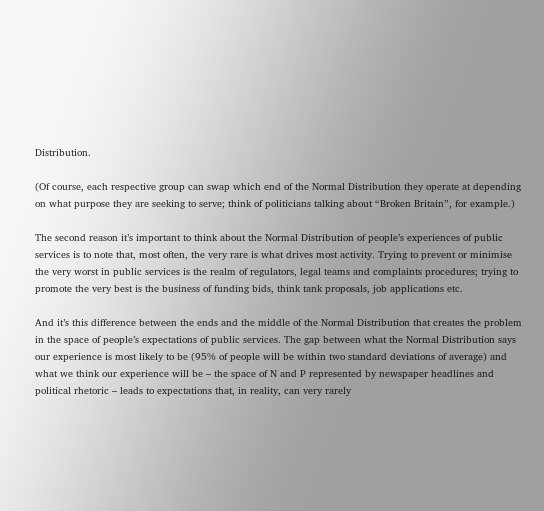Distribution.

(Of course, each respective group can swap which end of the Normal Distribution they operate at depending on what purpose they are seeking to serve; think of politicians talking about “Broken Britain”, for example.)

The second reason it’s important to think about the Normal Distribution of people’s experiences of public services is to note that, most often, the very rare is what drives most activity. Trying to prevent or minimise the very worst in public services is the realm of regulators, legal teams and complaints procedures; trying to promote the very best is the business of funding bids, think tank proposals, job applications etc.

And it’s this difference between the ends and the middle of the Normal Distribution that creates the problem in the space of people’s expectations of public services. The gap between what the Normal Distribution says our experience is most likely to be (95% of people will be within two standard deviations of average) and what we think our experience will be – the space of N and P represented by newspaper headlines and political rhetoric – leads to expectations that, in reality, can very rarely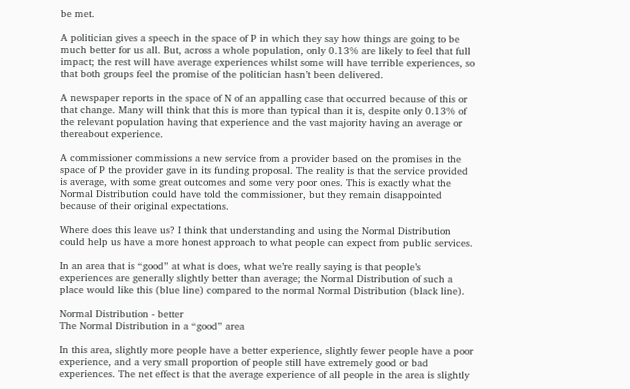be met.

A politician gives a speech in the space of P in which they say how things are going to be much better for us all. But, across a whole population, only 0.13% are likely to feel that full impact; the rest will have average experiences whilst some will have terrible experiences, so that both groups feel the promise of the politician hasn’t been delivered.

A newspaper reports in the space of N of an appalling case that occurred because of this or that change. Many will think that this is more than typical than it is, despite only 0.13% of the relevant population having that experience and the vast majority having an average or thereabout experience.

A commissioner commissions a new service from a provider based on the promises in the space of P the provider gave in its funding proposal. The reality is that the service provided is average, with some great outcomes and some very poor ones. This is exactly what the Normal Distribution could have told the commissioner, but they remain disappointed because of their original expectations.

Where does this leave us? I think that understanding and using the Normal Distribution could help us have a more honest approach to what people can expect from public services.

In an area that is “good” at what is does, what we’re really saying is that people’s experiences are generally slightly better than average; the Normal Distribution of such a place would like this (blue line) compared to the normal Normal Distribution (black line).

Normal Distribution - better
The Normal Distribution in a “good” area

In this area, slightly more people have a better experience, slightly fewer people have a poor experience, and a very small proportion of people still have extremely good or bad experiences. The net effect is that the average experience of all people in the area is slightly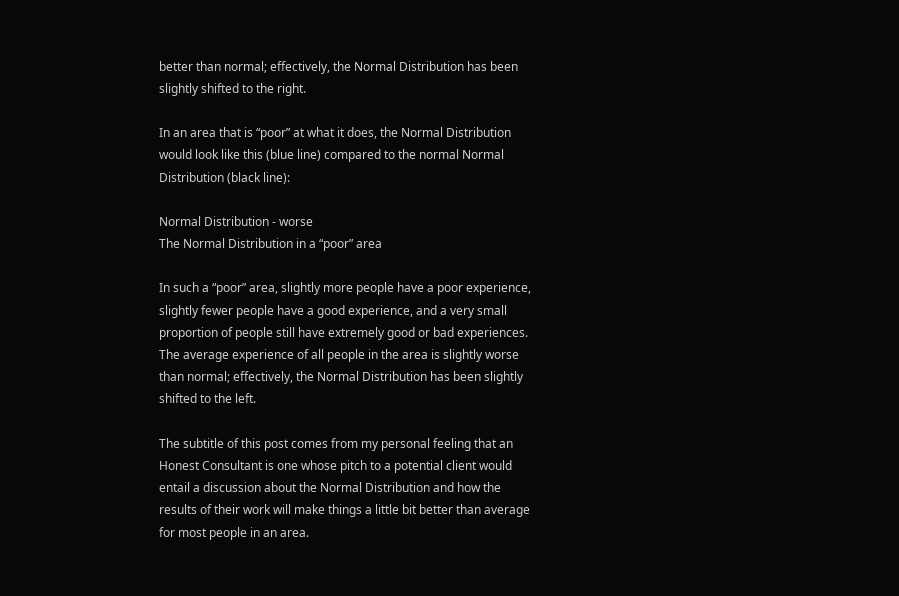better than normal; effectively, the Normal Distribution has been slightly shifted to the right.

In an area that is “poor” at what it does, the Normal Distribution would look like this (blue line) compared to the normal Normal Distribution (black line):

Normal Distribution - worse
The Normal Distribution in a “poor” area

In such a “poor” area, slightly more people have a poor experience, slightly fewer people have a good experience, and a very small proportion of people still have extremely good or bad experiences. The average experience of all people in the area is slightly worse than normal; effectively, the Normal Distribution has been slightly shifted to the left.

The subtitle of this post comes from my personal feeling that an Honest Consultant is one whose pitch to a potential client would entail a discussion about the Normal Distribution and how the results of their work will make things a little bit better than average for most people in an area.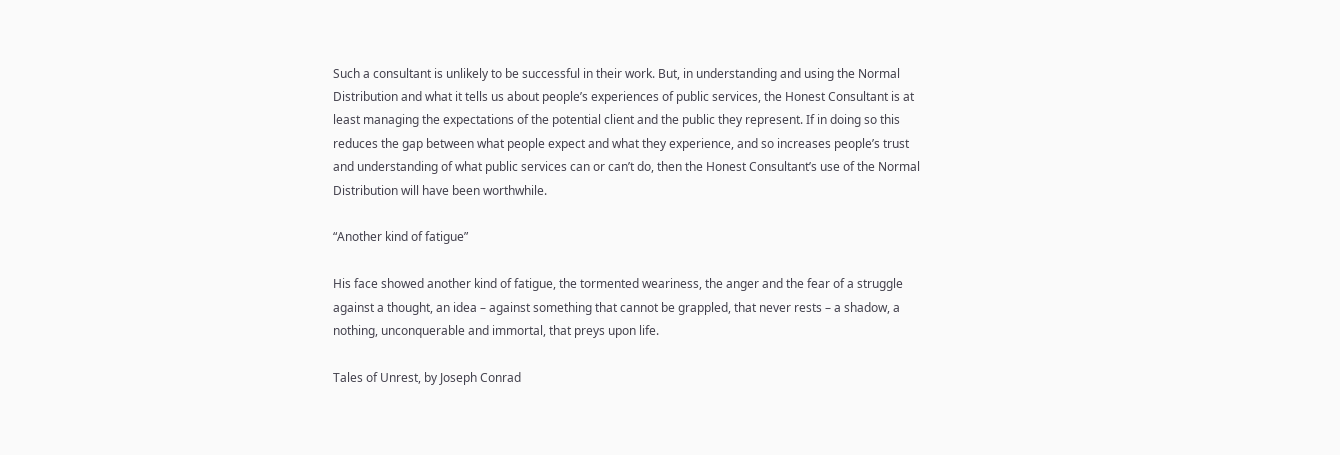Such a consultant is unlikely to be successful in their work. But, in understanding and using the Normal Distribution and what it tells us about people’s experiences of public services, the Honest Consultant is at least managing the expectations of the potential client and the public they represent. If in doing so this reduces the gap between what people expect and what they experience, and so increases people’s trust and understanding of what public services can or can’t do, then the Honest Consultant’s use of the Normal Distribution will have been worthwhile.

“Another kind of fatigue”

His face showed another kind of fatigue, the tormented weariness, the anger and the fear of a struggle against a thought, an idea – against something that cannot be grappled, that never rests – a shadow, a nothing, unconquerable and immortal, that preys upon life.

Tales of Unrest, by Joseph Conrad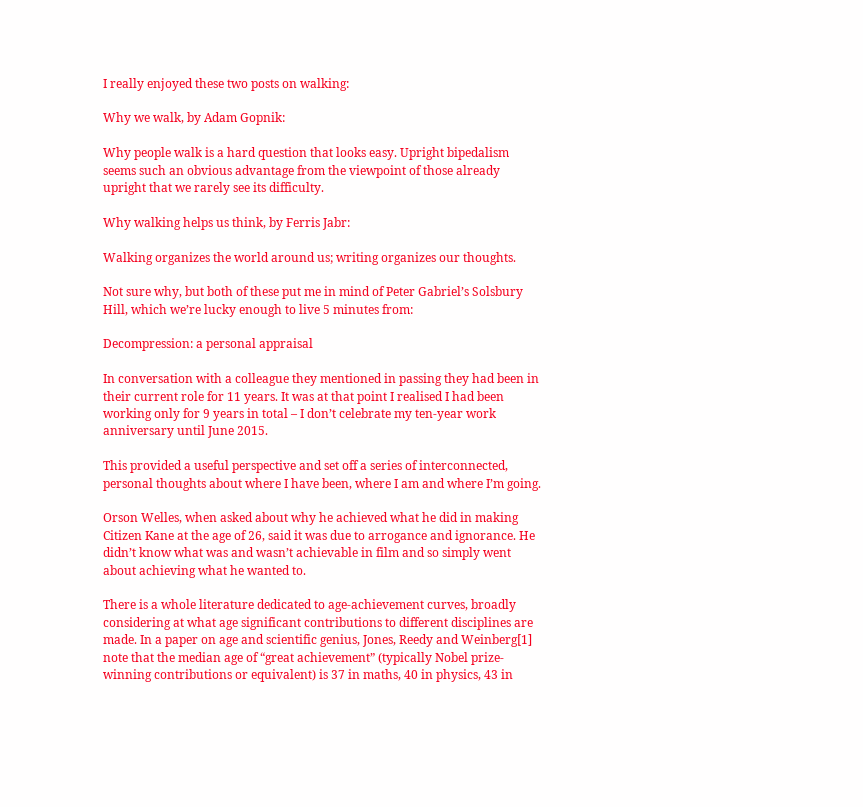I really enjoyed these two posts on walking:

Why we walk, by Adam Gopnik:

Why people walk is a hard question that looks easy. Upright bipedalism seems such an obvious advantage from the viewpoint of those already upright that we rarely see its difficulty.

Why walking helps us think, by Ferris Jabr:

Walking organizes the world around us; writing organizes our thoughts.

Not sure why, but both of these put me in mind of Peter Gabriel’s Solsbury Hill, which we’re lucky enough to live 5 minutes from:

Decompression: a personal appraisal

In conversation with a colleague they mentioned in passing they had been in their current role for 11 years. It was at that point I realised I had been working only for 9 years in total – I don’t celebrate my ten-year work anniversary until June 2015.

This provided a useful perspective and set off a series of interconnected, personal thoughts about where I have been, where I am and where I’m going.

Orson Welles, when asked about why he achieved what he did in making Citizen Kane at the age of 26, said it was due to arrogance and ignorance. He didn’t know what was and wasn’t achievable in film and so simply went about achieving what he wanted to.

There is a whole literature dedicated to age-achievement curves, broadly considering at what age significant contributions to different disciplines are made. In a paper on age and scientific genius, Jones, Reedy and Weinberg[1] note that the median age of “great achievement” (typically Nobel prize-winning contributions or equivalent) is 37 in maths, 40 in physics, 43 in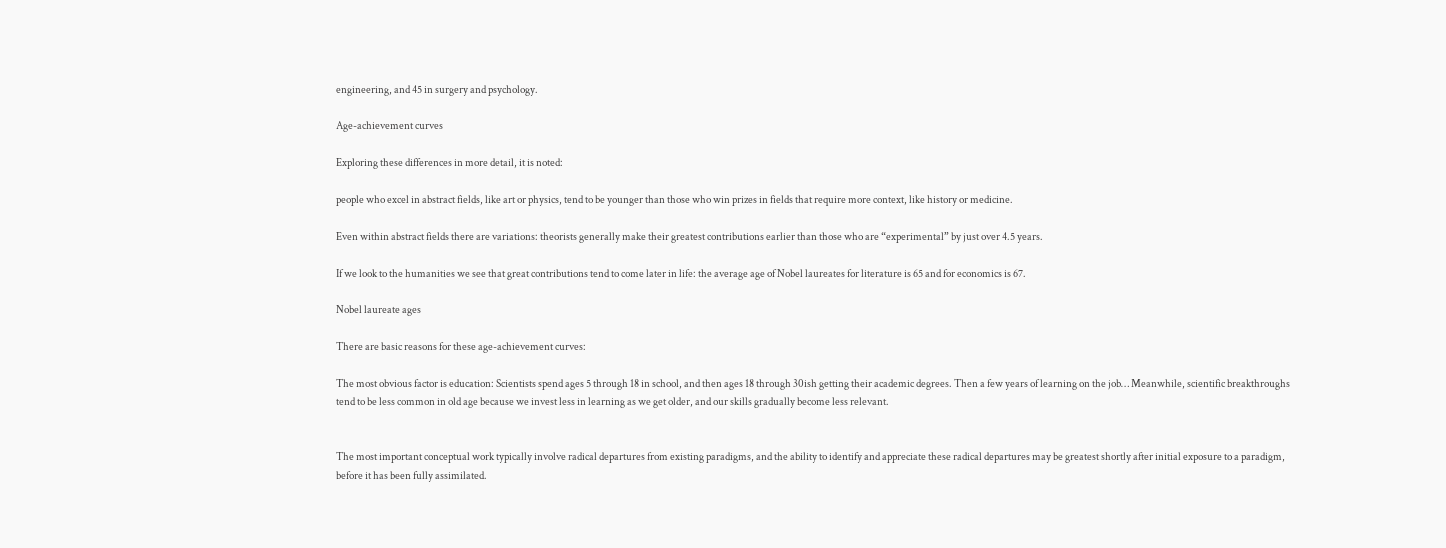engineering, and 45 in surgery and psychology.

Age-achievement curves

Exploring these differences in more detail, it is noted:

people who excel in abstract fields, like art or physics, tend to be younger than those who win prizes in fields that require more context, like history or medicine.

Even within abstract fields there are variations: theorists generally make their greatest contributions earlier than those who are “experimental” by just over 4.5 years.

If we look to the humanities we see that great contributions tend to come later in life: the average age of Nobel laureates for literature is 65 and for economics is 67.

Nobel laureate ages

There are basic reasons for these age-achievement curves:

The most obvious factor is education: Scientists spend ages 5 through 18 in school, and then ages 18 through 30ish getting their academic degrees. Then a few years of learning on the job… Meanwhile, scientific breakthroughs tend to be less common in old age because we invest less in learning as we get older, and our skills gradually become less relevant.


The most important conceptual work typically involve radical departures from existing paradigms, and the ability to identify and appreciate these radical departures may be greatest shortly after initial exposure to a paradigm, before it has been fully assimilated.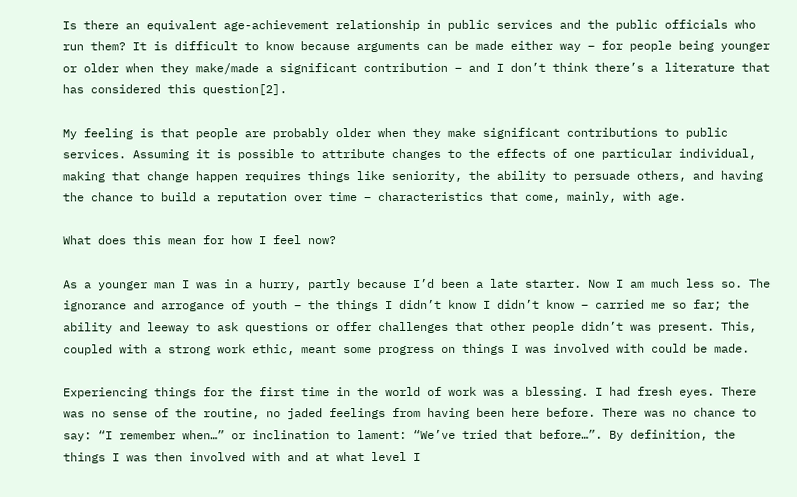Is there an equivalent age-achievement relationship in public services and the public officials who run them? It is difficult to know because arguments can be made either way – for people being younger or older when they make/made a significant contribution – and I don’t think there’s a literature that has considered this question[2].

My feeling is that people are probably older when they make significant contributions to public services. Assuming it is possible to attribute changes to the effects of one particular individual, making that change happen requires things like seniority, the ability to persuade others, and having the chance to build a reputation over time – characteristics that come, mainly, with age.

What does this mean for how I feel now?

As a younger man I was in a hurry, partly because I’d been a late starter. Now I am much less so. The ignorance and arrogance of youth – the things I didn’t know I didn’t know – carried me so far; the ability and leeway to ask questions or offer challenges that other people didn’t was present. This, coupled with a strong work ethic, meant some progress on things I was involved with could be made.

Experiencing things for the first time in the world of work was a blessing. I had fresh eyes. There was no sense of the routine, no jaded feelings from having been here before. There was no chance to say: “I remember when…” or inclination to lament: “We’ve tried that before…”. By definition, the things I was then involved with and at what level I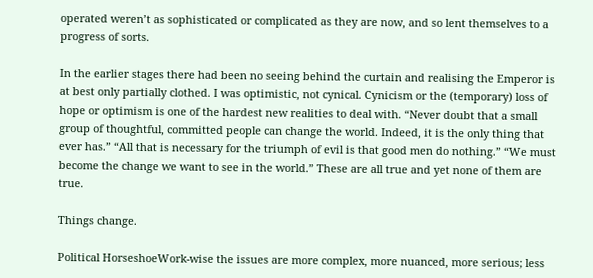operated weren’t as sophisticated or complicated as they are now, and so lent themselves to a progress of sorts.

In the earlier stages there had been no seeing behind the curtain and realising the Emperor is at best only partially clothed. I was optimistic, not cynical. Cynicism or the (temporary) loss of hope or optimism is one of the hardest new realities to deal with. “Never doubt that a small group of thoughtful, committed people can change the world. Indeed, it is the only thing that ever has.” “All that is necessary for the triumph of evil is that good men do nothing.” “We must become the change we want to see in the world.” These are all true and yet none of them are true.

Things change.

Political HorseshoeWork-wise the issues are more complex, more nuanced, more serious; less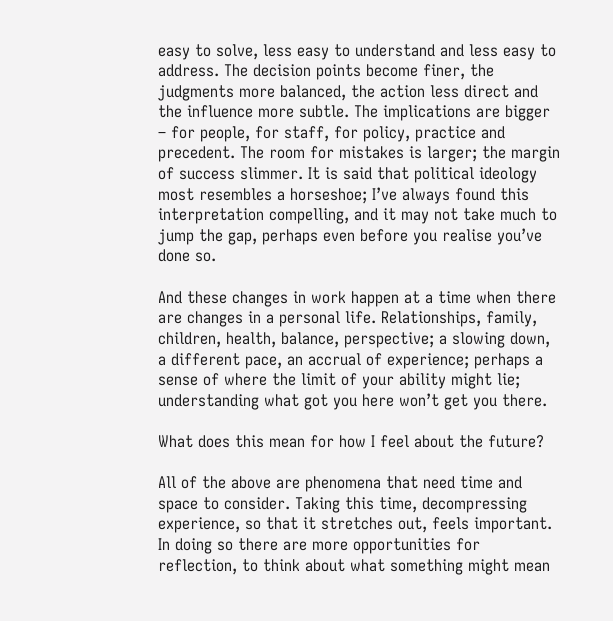easy to solve, less easy to understand and less easy to address. The decision points become finer, the judgments more balanced, the action less direct and the influence more subtle. The implications are bigger – for people, for staff, for policy, practice and precedent. The room for mistakes is larger; the margin of success slimmer. It is said that political ideology most resembles a horseshoe; I’ve always found this interpretation compelling, and it may not take much to jump the gap, perhaps even before you realise you’ve done so.

And these changes in work happen at a time when there are changes in a personal life. Relationships, family, children, health, balance, perspective; a slowing down, a different pace, an accrual of experience; perhaps a sense of where the limit of your ability might lie; understanding what got you here won’t get you there.

What does this mean for how I feel about the future?

All of the above are phenomena that need time and space to consider. Taking this time, decompressing experience, so that it stretches out, feels important. In doing so there are more opportunities for reflection, to think about what something might mean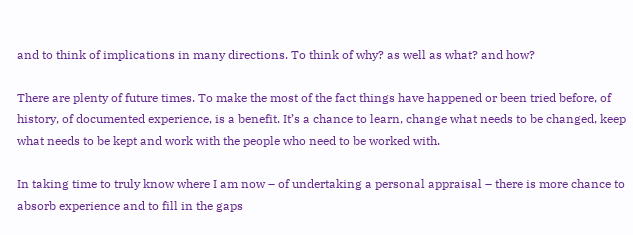and to think of implications in many directions. To think of why? as well as what? and how?

There are plenty of future times. To make the most of the fact things have happened or been tried before, of history, of documented experience, is a benefit. It’s a chance to learn, change what needs to be changed, keep what needs to be kept and work with the people who need to be worked with.

In taking time to truly know where I am now – of undertaking a personal appraisal – there is more chance to absorb experience and to fill in the gaps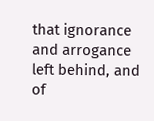that ignorance and arrogance left behind, and of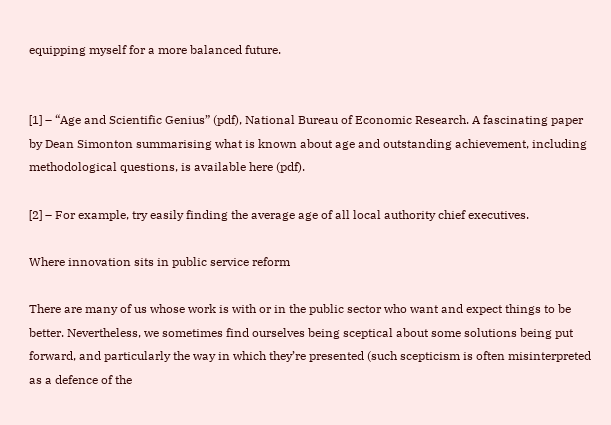equipping myself for a more balanced future.


[1] – “Age and Scientific Genius” (pdf), National Bureau of Economic Research. A fascinating paper by Dean Simonton summarising what is known about age and outstanding achievement, including methodological questions, is available here (pdf).

[2] – For example, try easily finding the average age of all local authority chief executives.

Where innovation sits in public service reform

There are many of us whose work is with or in the public sector who want and expect things to be better. Nevertheless, we sometimes find ourselves being sceptical about some solutions being put forward, and particularly the way in which they’re presented (such scepticism is often misinterpreted as a defence of the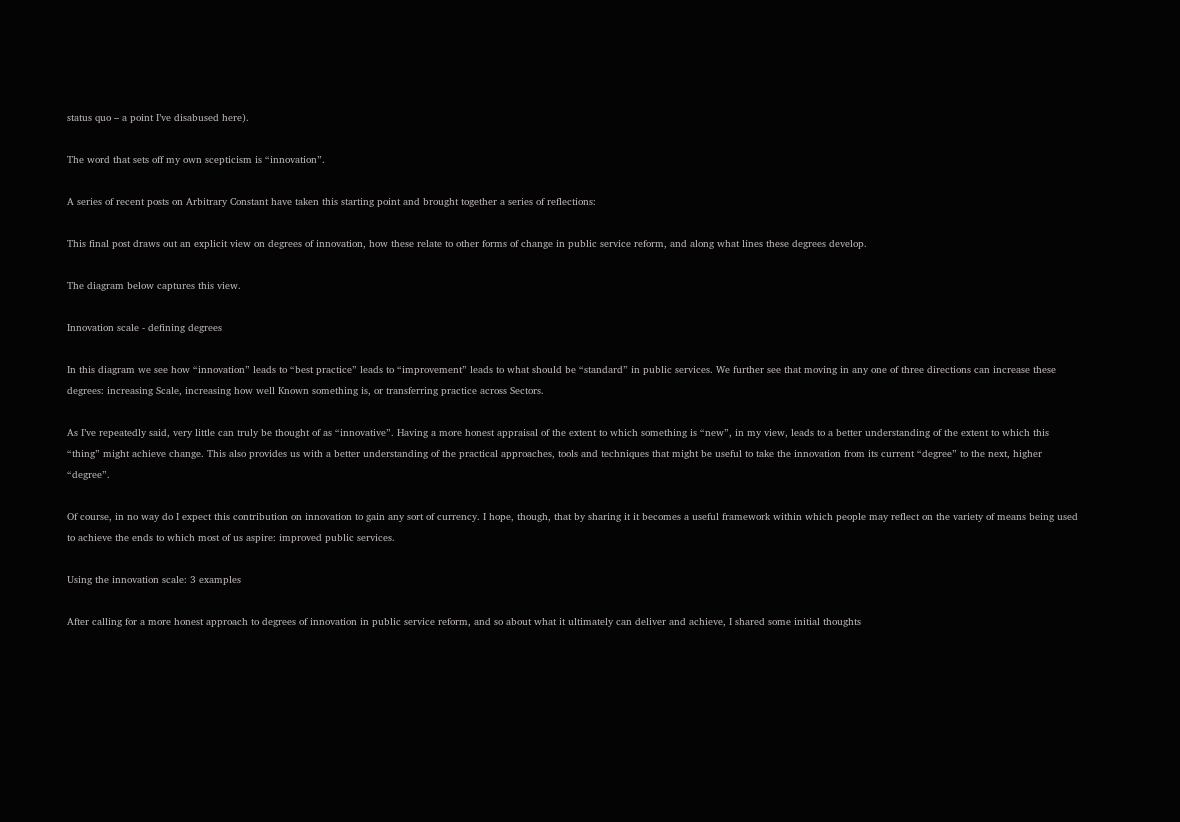status quo – a point I’ve disabused here).

The word that sets off my own scepticism is “innovation”.

A series of recent posts on Arbitrary Constant have taken this starting point and brought together a series of reflections:

This final post draws out an explicit view on degrees of innovation, how these relate to other forms of change in public service reform, and along what lines these degrees develop.

The diagram below captures this view.

Innovation scale - defining degrees

In this diagram we see how “innovation” leads to “best practice” leads to “improvement” leads to what should be “standard” in public services. We further see that moving in any one of three directions can increase these degrees: increasing Scale, increasing how well Known something is, or transferring practice across Sectors.

As I’ve repeatedly said, very little can truly be thought of as “innovative”. Having a more honest appraisal of the extent to which something is “new”, in my view, leads to a better understanding of the extent to which this “thing” might achieve change. This also provides us with a better understanding of the practical approaches, tools and techniques that might be useful to take the innovation from its current “degree” to the next, higher “degree”.

Of course, in no way do I expect this contribution on innovation to gain any sort of currency. I hope, though, that by sharing it it becomes a useful framework within which people may reflect on the variety of means being used to achieve the ends to which most of us aspire: improved public services.

Using the innovation scale: 3 examples

After calling for a more honest approach to degrees of innovation in public service reform, and so about what it ultimately can deliver and achieve, I shared some initial thoughts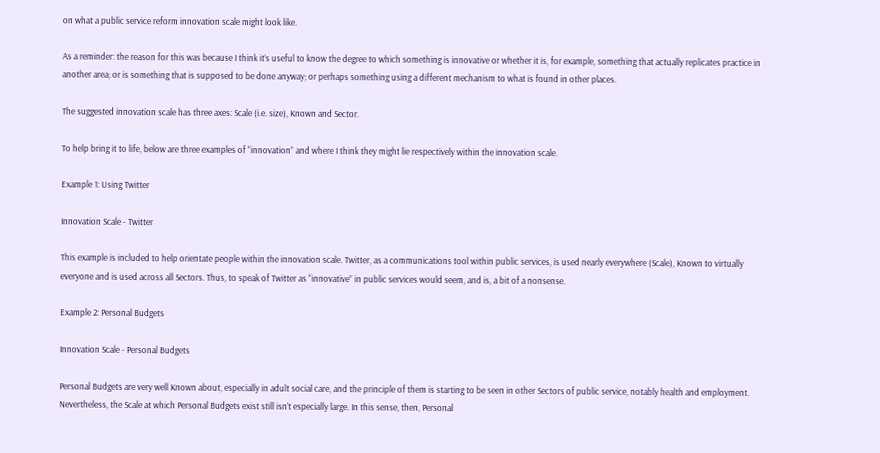on what a public service reform innovation scale might look like.

As a reminder: the reason for this was because I think it’s useful to know the degree to which something is innovative or whether it is, for example, something that actually replicates practice in another area; or is something that is supposed to be done anyway; or perhaps something using a different mechanism to what is found in other places.

The suggested innovation scale has three axes: Scale (i.e. size), Known and Sector.

To help bring it to life, below are three examples of “innovation” and where I think they might lie respectively within the innovation scale.

Example 1: Using Twitter

Innovation Scale - Twitter

This example is included to help orientate people within the innovation scale. Twitter, as a communications tool within public services, is used nearly everywhere (Scale), Known to virtually everyone and is used across all Sectors. Thus, to speak of Twitter as “innovative” in public services would seem, and is, a bit of a nonsense.

Example 2: Personal Budgets

Innovation Scale - Personal Budgets

Personal Budgets are very well Known about, especially in adult social care, and the principle of them is starting to be seen in other Sectors of public service, notably health and employment. Nevertheless, the Scale at which Personal Budgets exist still isn’t especially large. In this sense, then, Personal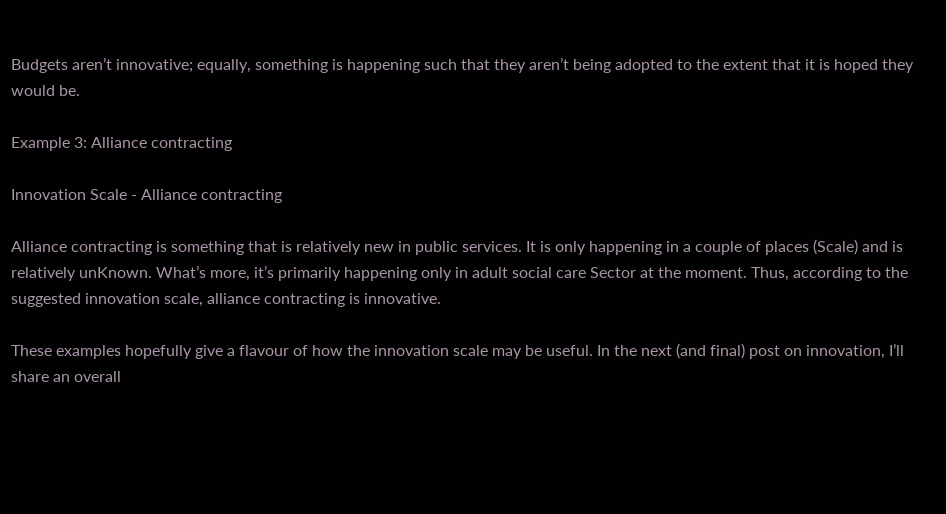Budgets aren’t innovative; equally, something is happening such that they aren’t being adopted to the extent that it is hoped they would be.

Example 3: Alliance contracting

Innovation Scale - Alliance contracting

Alliance contracting is something that is relatively new in public services. It is only happening in a couple of places (Scale) and is relatively unKnown. What’s more, it’s primarily happening only in adult social care Sector at the moment. Thus, according to the suggested innovation scale, alliance contracting is innovative.

These examples hopefully give a flavour of how the innovation scale may be useful. In the next (and final) post on innovation, I’ll share an overall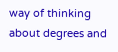way of thinking about degrees and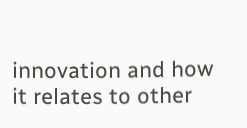innovation and how it relates to other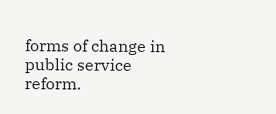forms of change in public service reform.